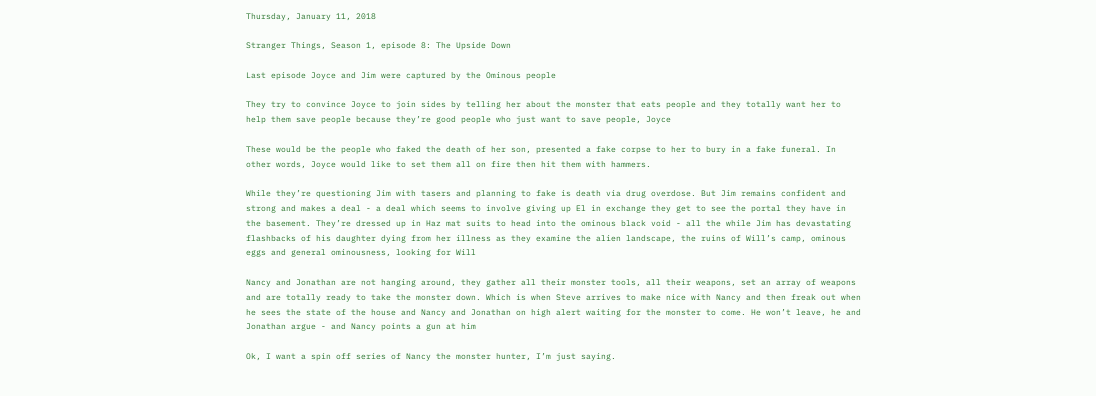Thursday, January 11, 2018

Stranger Things, Season 1, episode 8: The Upside Down

Last episode Joyce and Jim were captured by the Ominous people

They try to convince Joyce to join sides by telling her about the monster that eats people and they totally want her to help them save people because they’re good people who just want to save people, Joyce

These would be the people who faked the death of her son, presented a fake corpse to her to bury in a fake funeral. In other words, Joyce would like to set them all on fire then hit them with hammers.

While they’re questioning Jim with tasers and planning to fake is death via drug overdose. But Jim remains confident and strong and makes a deal - a deal which seems to involve giving up El in exchange they get to see the portal they have in the basement. They’re dressed up in Haz mat suits to head into the ominous black void - all the while Jim has devastating flashbacks of his daughter dying from her illness as they examine the alien landscape, the ruins of Will’s camp, ominous eggs and general ominousness, looking for Will

Nancy and Jonathan are not hanging around, they gather all their monster tools, all their weapons, set an array of weapons and are totally ready to take the monster down. Which is when Steve arrives to make nice with Nancy and then freak out when he sees the state of the house and Nancy and Jonathan on high alert waiting for the monster to come. He won’t leave, he and Jonathan argue - and Nancy points a gun at him

Ok, I want a spin off series of Nancy the monster hunter, I’m just saying.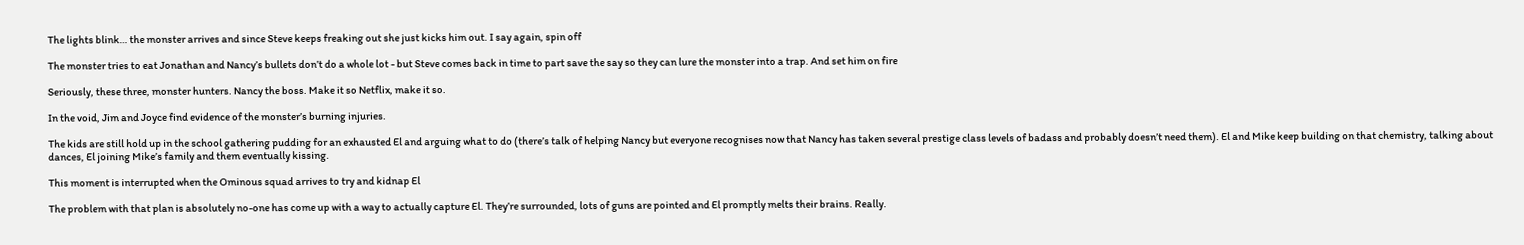The lights blink… the monster arrives and since Steve keeps freaking out she just kicks him out. I say again, spin off

The monster tries to eat Jonathan and Nancy’s bullets don’t do a whole lot - but Steve comes back in time to part save the say so they can lure the monster into a trap. And set him on fire

Seriously, these three, monster hunters. Nancy the boss. Make it so Netflix, make it so.

In the void, Jim and Joyce find evidence of the monster’s burning injuries.

The kids are still hold up in the school gathering pudding for an exhausted El and arguing what to do (there’s talk of helping Nancy but everyone recognises now that Nancy has taken several prestige class levels of badass and probably doesn’t need them). El and Mike keep building on that chemistry, talking about dances, El joining Mike’s family and them eventually kissing.

This moment is interrupted when the Ominous squad arrives to try and kidnap El

The problem with that plan is absolutely no-one has come up with a way to actually capture El. They’re surrounded, lots of guns are pointed and El promptly melts their brains. Really.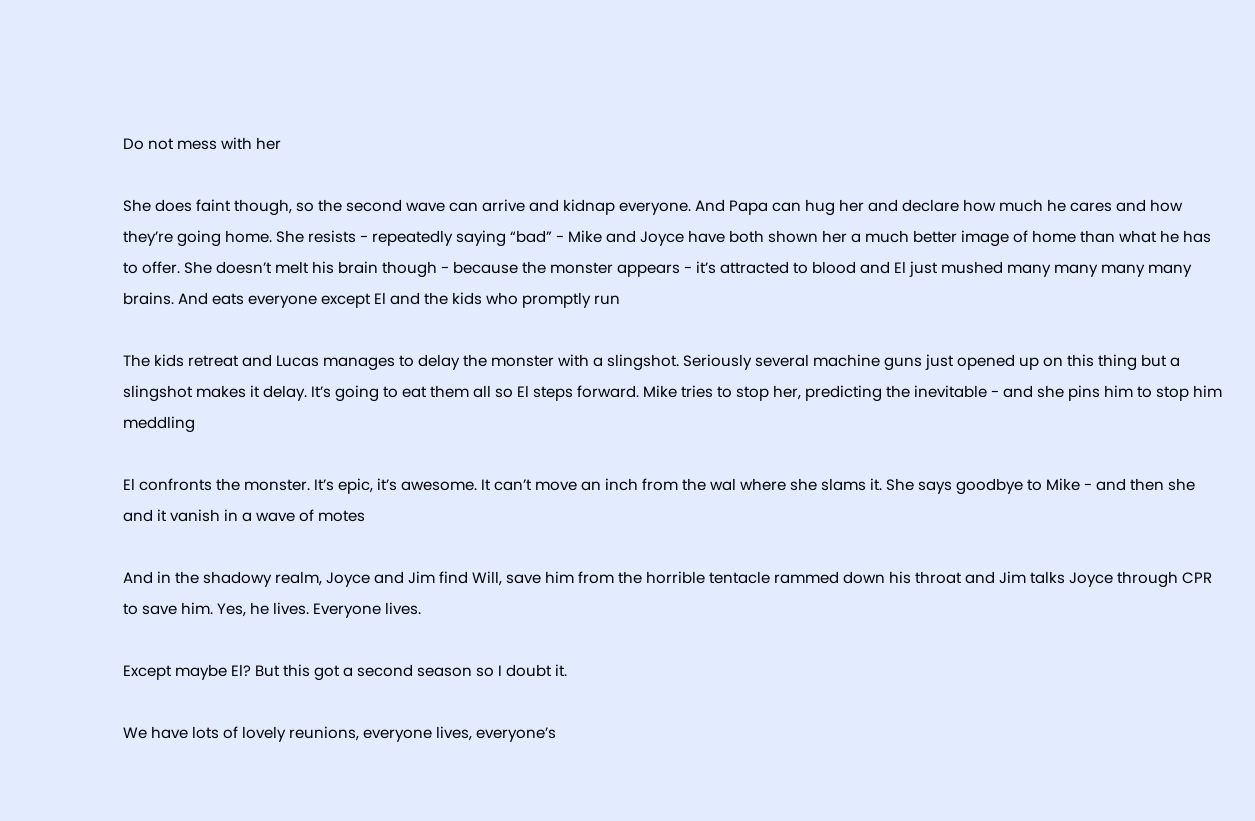Do not mess with her

She does faint though, so the second wave can arrive and kidnap everyone. And Papa can hug her and declare how much he cares and how they’re going home. She resists - repeatedly saying “bad” - Mike and Joyce have both shown her a much better image of home than what he has to offer. She doesn’t melt his brain though - because the monster appears - it’s attracted to blood and El just mushed many many many many brains. And eats everyone except El and the kids who promptly run

The kids retreat and Lucas manages to delay the monster with a slingshot. Seriously several machine guns just opened up on this thing but a slingshot makes it delay. It’s going to eat them all so El steps forward. Mike tries to stop her, predicting the inevitable - and she pins him to stop him meddling

El confronts the monster. It’s epic, it’s awesome. It can’t move an inch from the wal where she slams it. She says goodbye to Mike - and then she and it vanish in a wave of motes

And in the shadowy realm, Joyce and Jim find Will, save him from the horrible tentacle rammed down his throat and Jim talks Joyce through CPR to save him. Yes, he lives. Everyone lives.

Except maybe El? But this got a second season so I doubt it.

We have lots of lovely reunions, everyone lives, everyone’s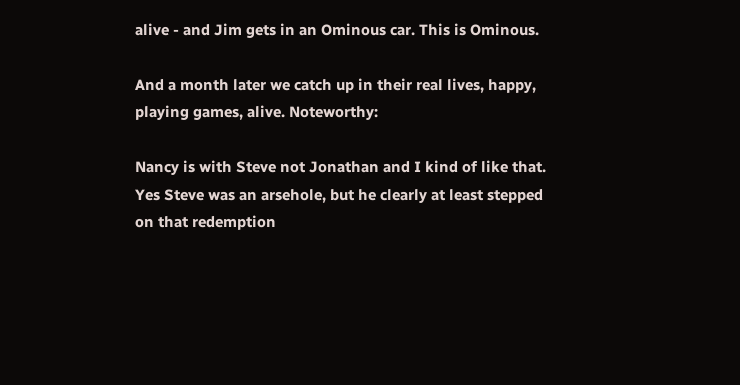alive - and Jim gets in an Ominous car. This is Ominous.

And a month later we catch up in their real lives, happy, playing games, alive. Noteworthy:

Nancy is with Steve not Jonathan and I kind of like that. Yes Steve was an arsehole, but he clearly at least stepped on that redemption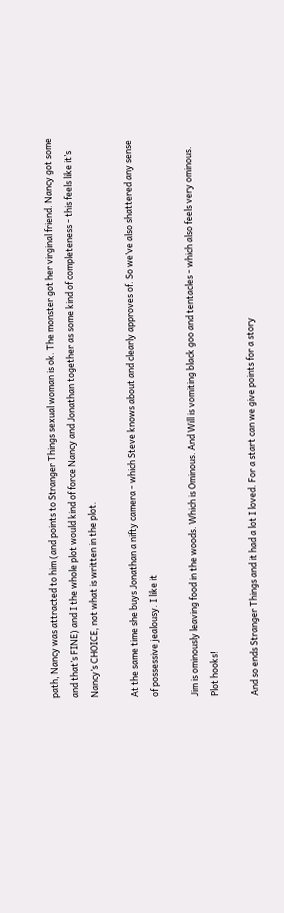path, Nancy was attracted to him (and points to Stranger Things sexual woman is ok. The monster got her virginal friend. Nancy got some and that’s FINE) and I the whole plot would kind of force Nancy and Jonathan together as some kind of completeness - this feels like it’s Nancy’s CHOICE, not what is written in the plot.

At the same time she buys Jonathan a nifty camera - which Steve knows about and clearly approves of. So we’ve also shattered any sense of possessive jealousy. I like it

Jim is ominously leaving food in the woods. Which is Ominous. And Will is vomiting black goo and tentacles - which also feels very ominous. Plot hooks!

And so ends Stranger Things and it had a lot I loved. For a start can we give points for a story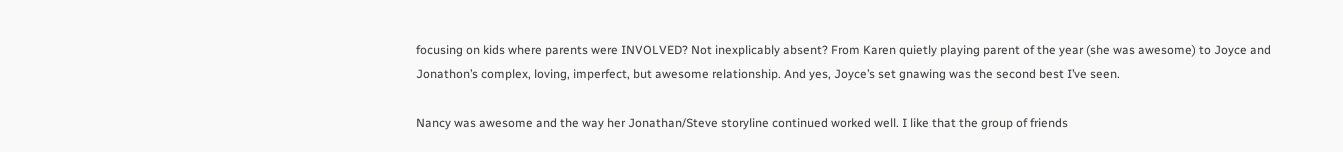focusing on kids where parents were INVOLVED? Not inexplicably absent? From Karen quietly playing parent of the year (she was awesome) to Joyce and Jonathon’s complex, loving, imperfect, but awesome relationship. And yes, Joyce’s set gnawing was the second best I’ve seen.

Nancy was awesome and the way her Jonathan/Steve storyline continued worked well. I like that the group of friends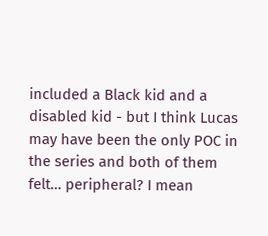included a Black kid and a disabled kid - but I think Lucas may have been the only POC in the series and both of them felt… peripheral? I mean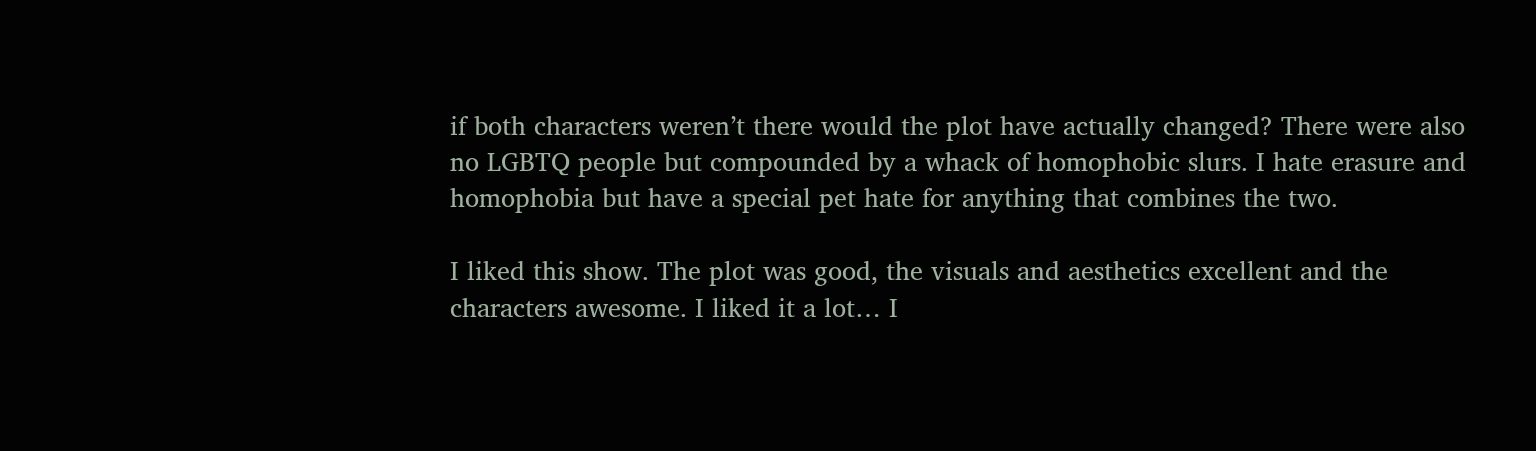if both characters weren’t there would the plot have actually changed? There were also no LGBTQ people but compounded by a whack of homophobic slurs. I hate erasure and homophobia but have a special pet hate for anything that combines the two.

I liked this show. The plot was good, the visuals and aesthetics excellent and the characters awesome. I liked it a lot… I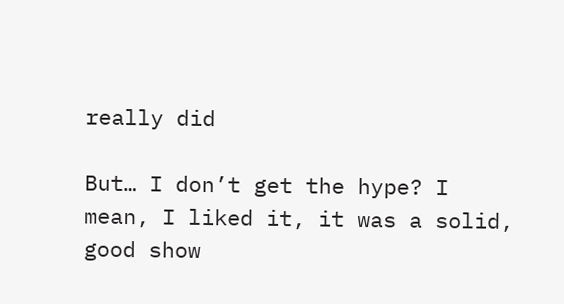really did

But… I don’t get the hype? I mean, I liked it, it was a solid, good show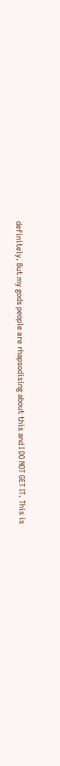definitely. But my gods people are rhapsodising about this and I DO NOT GET IT. This is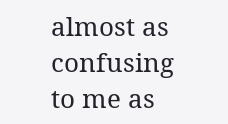almost as confusing to me as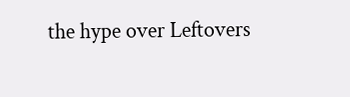the hype over Leftovers